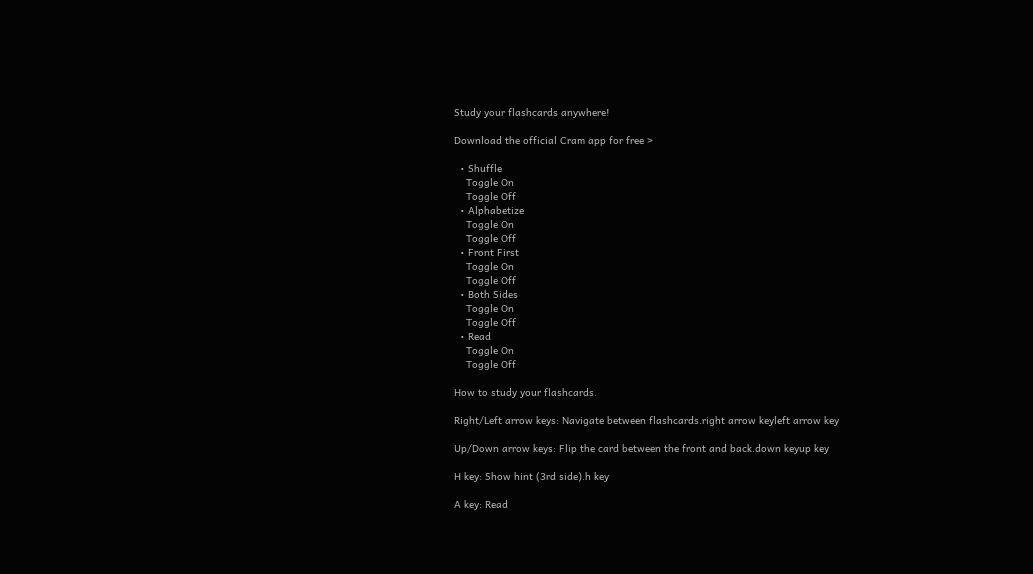Study your flashcards anywhere!

Download the official Cram app for free >

  • Shuffle
    Toggle On
    Toggle Off
  • Alphabetize
    Toggle On
    Toggle Off
  • Front First
    Toggle On
    Toggle Off
  • Both Sides
    Toggle On
    Toggle Off
  • Read
    Toggle On
    Toggle Off

How to study your flashcards.

Right/Left arrow keys: Navigate between flashcards.right arrow keyleft arrow key

Up/Down arrow keys: Flip the card between the front and back.down keyup key

H key: Show hint (3rd side).h key

A key: Read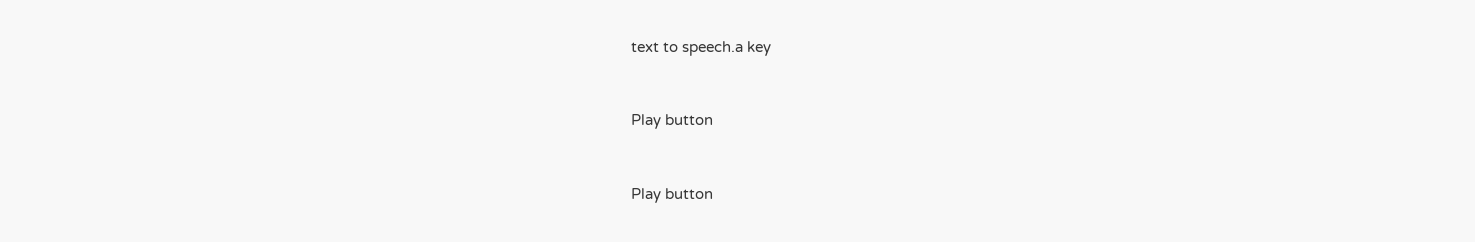text to speech.a key


Play button


Play button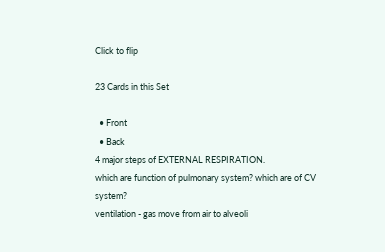Click to flip

23 Cards in this Set

  • Front
  • Back
4 major steps of EXTERNAL RESPIRATION.
which are function of pulmonary system? which are of CV system?
ventilation - gas move from air to alveoli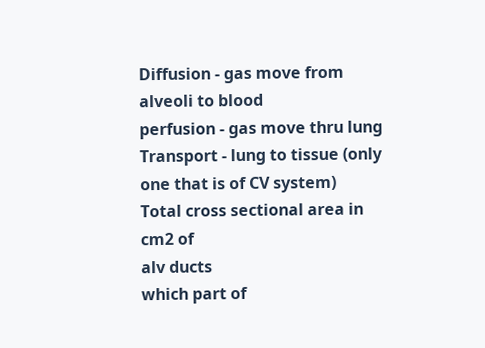Diffusion - gas move from alveoli to blood
perfusion - gas move thru lung
Transport - lung to tissue (only one that is of CV system)
Total cross sectional area in cm2 of
alv ducts
which part of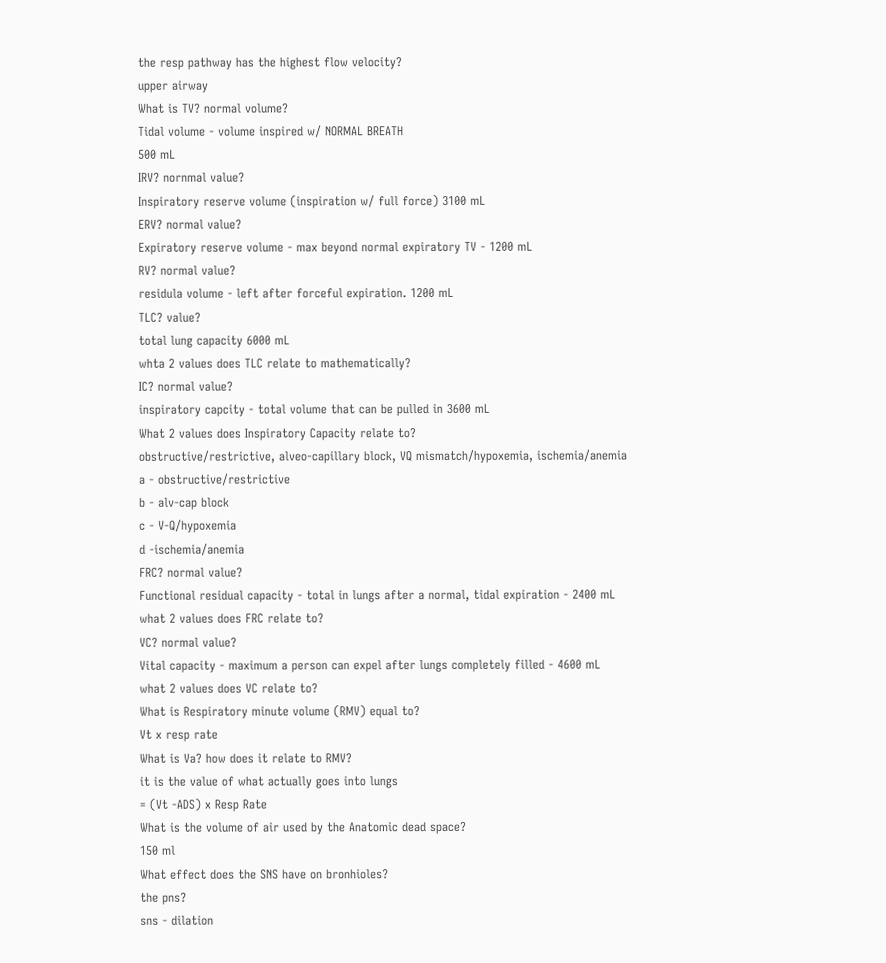the resp pathway has the highest flow velocity?
upper airway
What is TV? normal volume?
Tidal volume - volume inspired w/ NORMAL BREATH
500 mL
IRV? nornmal value?
Inspiratory reserve volume (inspiration w/ full force) 3100 mL
ERV? normal value?
Expiratory reserve volume - max beyond normal expiratory TV - 1200 mL
RV? normal value?
residula volume - left after forceful expiration. 1200 mL
TLC? value?
total lung capacity 6000 mL
whta 2 values does TLC relate to mathematically?
IC? normal value?
inspiratory capcity - total volume that can be pulled in 3600 mL
What 2 values does Inspiratory Capacity relate to?
obstructive/restrictive, alveo-capillary block, VQ mismatch/hypoxemia, ischemia/anemia
a - obstructive/restrictive
b - alv-cap block
c - V-Q/hypoxemia
d -ischemia/anemia
FRC? normal value?
Functional residual capacity - total in lungs after a normal, tidal expiration - 2400 mL
what 2 values does FRC relate to?
VC? normal value?
Vital capacity - maximum a person can expel after lungs completely filled - 4600 mL
what 2 values does VC relate to?
What is Respiratory minute volume (RMV) equal to?
Vt x resp rate
What is Va? how does it relate to RMV?
it is the value of what actually goes into lungs
= (Vt -ADS) x Resp Rate
What is the volume of air used by the Anatomic dead space?
150 ml
What effect does the SNS have on bronhioles?
the pns?
sns - dilation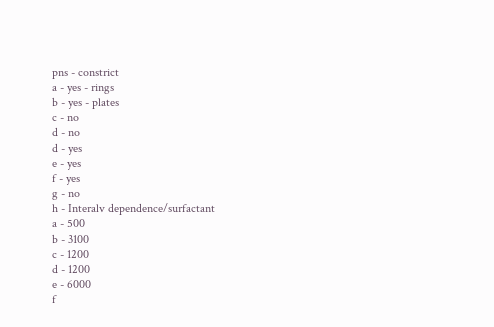pns - constrict
a - yes - rings
b - yes - plates
c - no
d - no
d - yes
e - yes
f - yes
g - no
h - Interalv dependence/surfactant
a - 500
b - 3100
c - 1200
d - 1200
e - 6000
f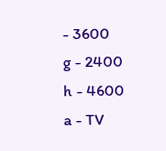- 3600
g - 2400
h - 4600
a - TV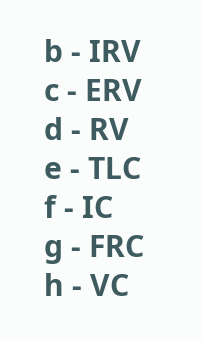b - IRV
c - ERV
d - RV
e - TLC
f - IC
g - FRC
h - VC